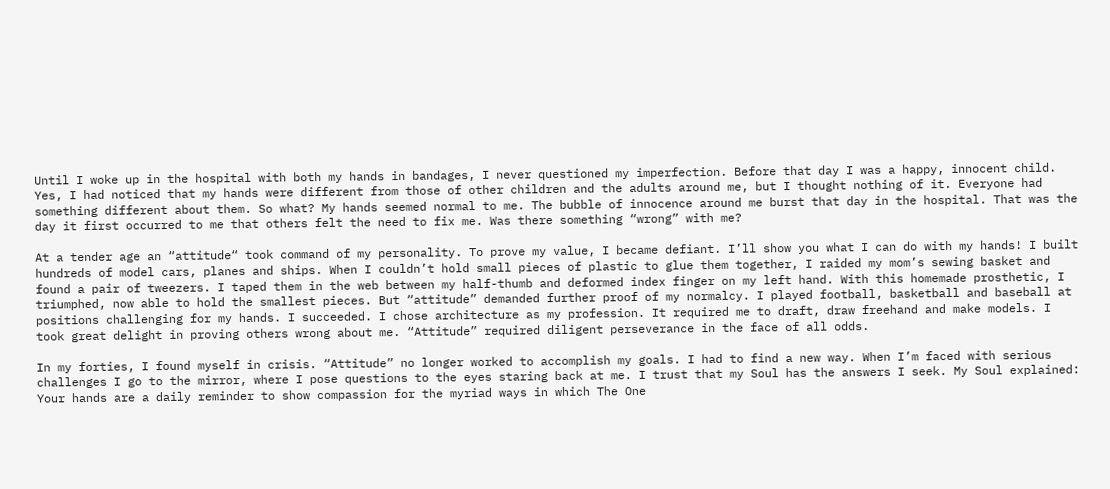Until I woke up in the hospital with both my hands in bandages, I never questioned my imperfection. Before that day I was a happy, innocent child.  Yes, I had noticed that my hands were different from those of other children and the adults around me, but I thought nothing of it. Everyone had something different about them. So what? My hands seemed normal to me. The bubble of innocence around me burst that day in the hospital. That was the day it first occurred to me that others felt the need to fix me. Was there something “wrong” with me?

At a tender age an “attitude“ took command of my personality. To prove my value, I became defiant. I’ll show you what I can do with my hands! I built hundreds of model cars, planes and ships. When I couldn’t hold small pieces of plastic to glue them together, I raided my mom’s sewing basket and found a pair of tweezers. I taped them in the web between my half-thumb and deformed index finger on my left hand. With this homemade prosthetic, I triumphed, now able to hold the smallest pieces. But “attitude” demanded further proof of my normalcy. I played football, basketball and baseball at positions challenging for my hands. I succeeded. I chose architecture as my profession. It required me to draft, draw freehand and make models. I took great delight in proving others wrong about me. “Attitude” required diligent perseverance in the face of all odds.

In my forties, I found myself in crisis. “Attitude” no longer worked to accomplish my goals. I had to find a new way. When I’m faced with serious challenges I go to the mirror, where I pose questions to the eyes staring back at me. I trust that my Soul has the answers I seek. My Soul explained: Your hands are a daily reminder to show compassion for the myriad ways in which The One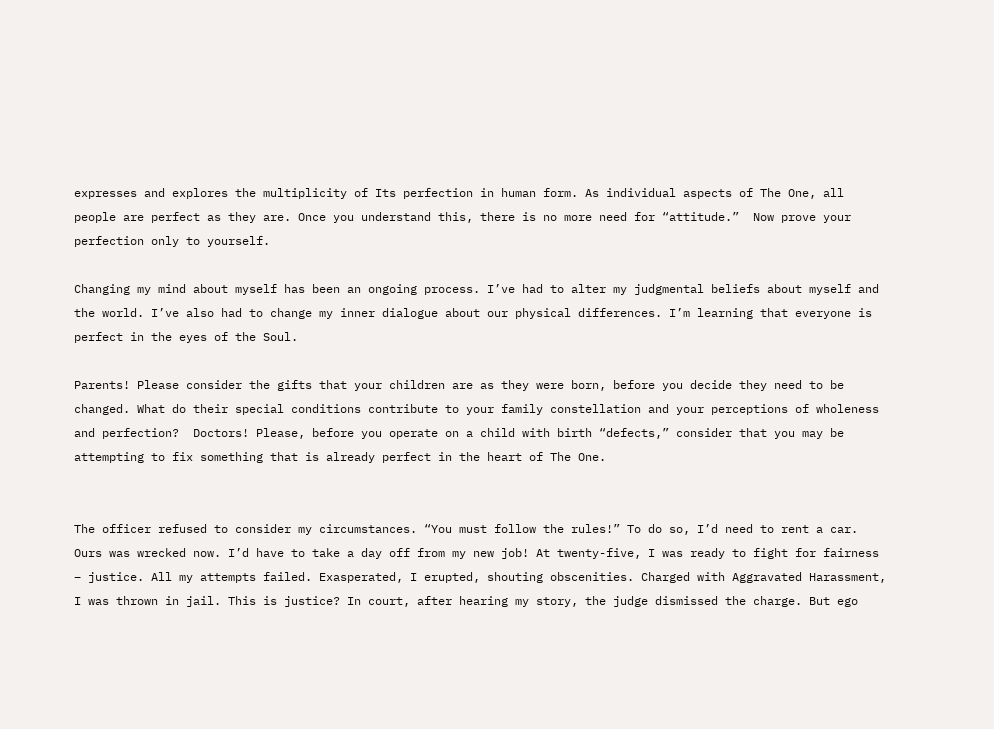expresses and explores the multiplicity of Its perfection in human form. As individual aspects of The One, all people are perfect as they are. Once you understand this, there is no more need for “attitude.”  Now prove your perfection only to yourself.

Changing my mind about myself has been an ongoing process. I’ve had to alter my judgmental beliefs about myself and the world. I’ve also had to change my inner dialogue about our physical differences. I’m learning that everyone is perfect in the eyes of the Soul.

Parents! Please consider the gifts that your children are as they were born, before you decide they need to be changed. What do their special conditions contribute to your family constellation and your perceptions of wholeness and perfection?  Doctors! Please, before you operate on a child with birth “defects,” consider that you may be attempting to fix something that is already perfect in the heart of The One.


The officer refused to consider my circumstances. “You must follow the rules!” To do so, I’d need to rent a car. Ours was wrecked now. I’d have to take a day off from my new job! At twenty-five, I was ready to fight for fairness – justice. All my attempts failed. Exasperated, I erupted, shouting obscenities. Charged with Aggravated Harassment, I was thrown in jail. This is justice? In court, after hearing my story, the judge dismissed the charge. But ego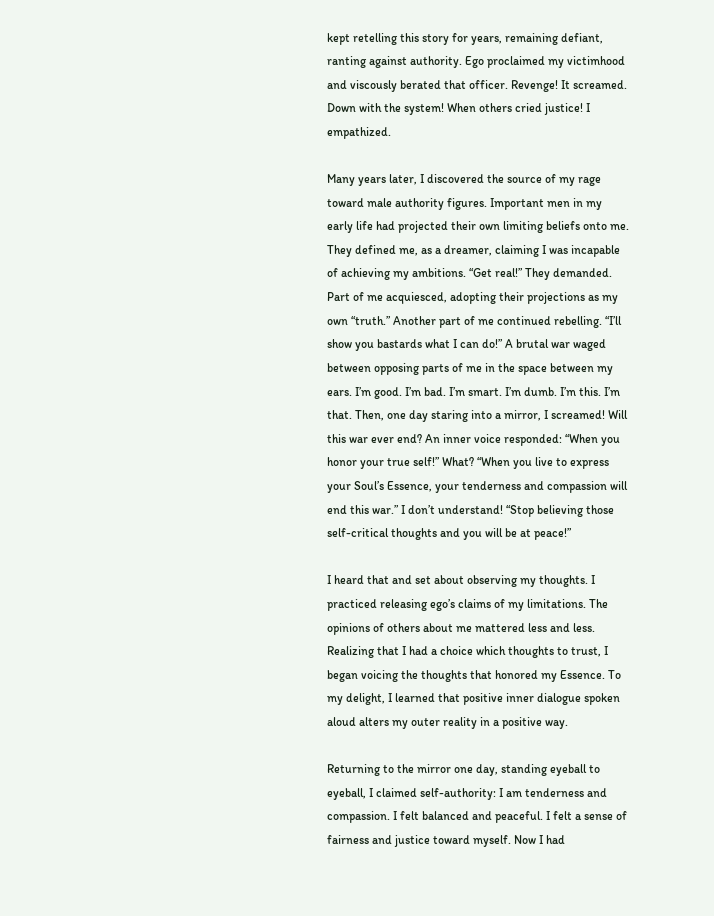kept retelling this story for years, remaining defiant, ranting against authority. Ego proclaimed my victimhood and viscously berated that officer. Revenge! It screamed. Down with the system! When others cried justice! I empathized.

Many years later, I discovered the source of my rage toward male authority figures. Important men in my early life had projected their own limiting beliefs onto me. They defined me, as a dreamer, claiming I was incapable of achieving my ambitions. “Get real!” They demanded. Part of me acquiesced, adopting their projections as my own “truth.” Another part of me continued rebelling. “I’ll show you bastards what I can do!” A brutal war waged between opposing parts of me in the space between my ears. I’m good. I’m bad. I’m smart. I’m dumb. I’m this. I’m that. Then, one day staring into a mirror, I screamed! Will this war ever end? An inner voice responded: “When you honor your true self!” What? “When you live to express your Soul’s Essence, your tenderness and compassion will end this war.” I don’t understand! “Stop believing those self-critical thoughts and you will be at peace!”

I heard that and set about observing my thoughts. I practiced releasing ego’s claims of my limitations. The opinions of others about me mattered less and less. Realizing that I had a choice which thoughts to trust, I began voicing the thoughts that honored my Essence. To my delight, I learned that positive inner dialogue spoken aloud alters my outer reality in a positive way.

Returning to the mirror one day, standing eyeball to eyeball, I claimed self-authority: I am tenderness and compassion. I felt balanced and peaceful. I felt a sense of fairness and justice toward myself. Now I had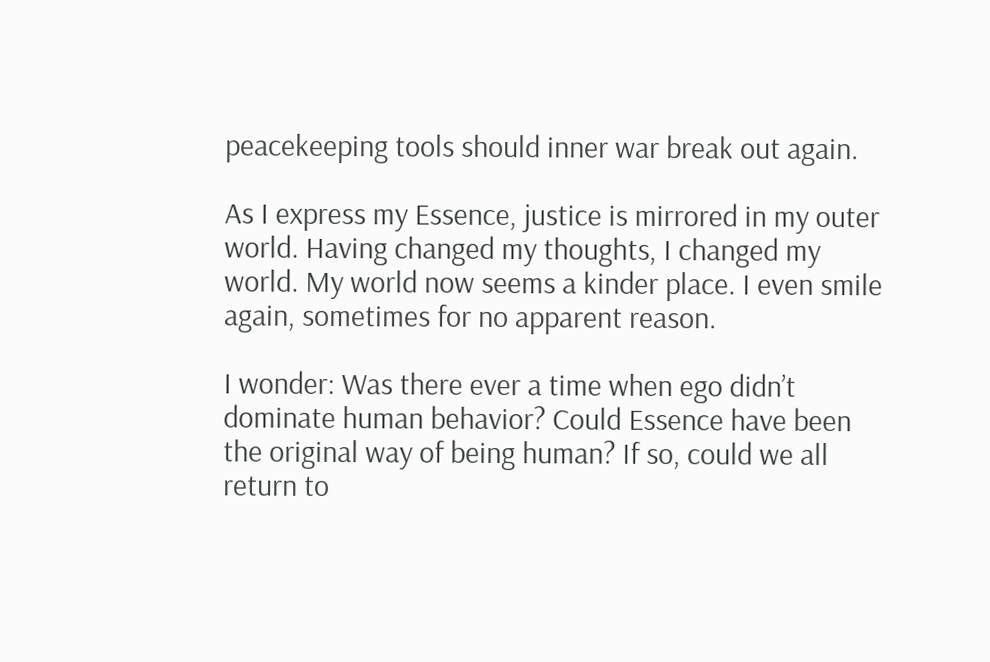peacekeeping tools should inner war break out again.

As I express my Essence, justice is mirrored in my outer world. Having changed my thoughts, I changed my world. My world now seems a kinder place. I even smile again, sometimes for no apparent reason.

I wonder: Was there ever a time when ego didn’t dominate human behavior? Could Essence have been the original way of being human? If so, could we all return to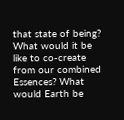that state of being? What would it be like to co-create from our combined Essences? What would Earth be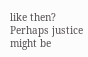like then? Perhaps justice might be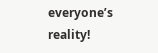everyone’s reality!